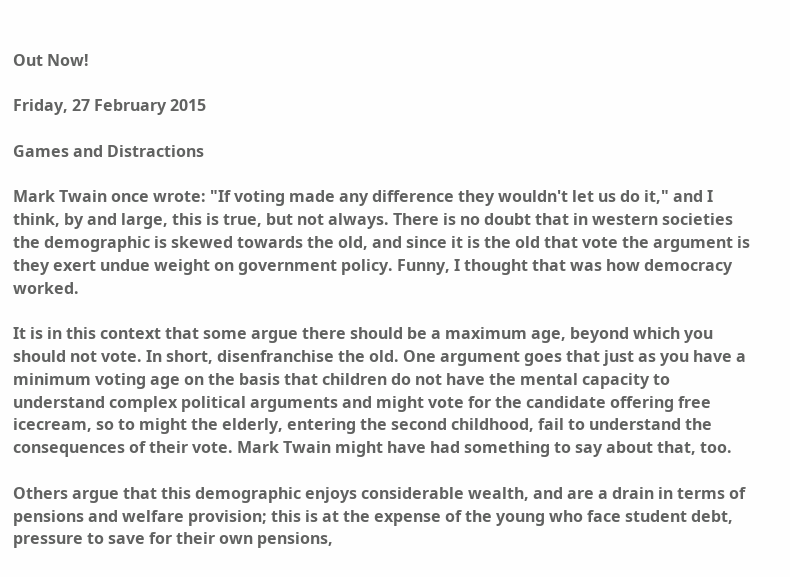Out Now!

Friday, 27 February 2015

Games and Distractions

Mark Twain once wrote: "If voting made any difference they wouldn't let us do it," and I think, by and large, this is true, but not always. There is no doubt that in western societies the demographic is skewed towards the old, and since it is the old that vote the argument is they exert undue weight on government policy. Funny, I thought that was how democracy worked.

It is in this context that some argue there should be a maximum age, beyond which you should not vote. In short, disenfranchise the old. One argument goes that just as you have a minimum voting age on the basis that children do not have the mental capacity to understand complex political arguments and might vote for the candidate offering free icecream, so to might the elderly, entering the second childhood, fail to understand the consequences of their vote. Mark Twain might have had something to say about that, too.

Others argue that this demographic enjoys considerable wealth, and are a drain in terms of pensions and welfare provision; this is at the expense of the young who face student debt, pressure to save for their own pensions,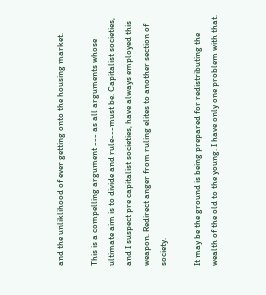and the unliklihood of ever getting onto the housing market.

This is a compelling argument --- as all arguments whose ultimate aim is to divide and rule---must be. Capitalist societies, and I suspect pre capitalist societies, have always employed this weapon. Redirect anger from ruling elites to another section of society.

It may be the ground is being prepared for redistributing the wealth of the old to the young. I have only one problem with that.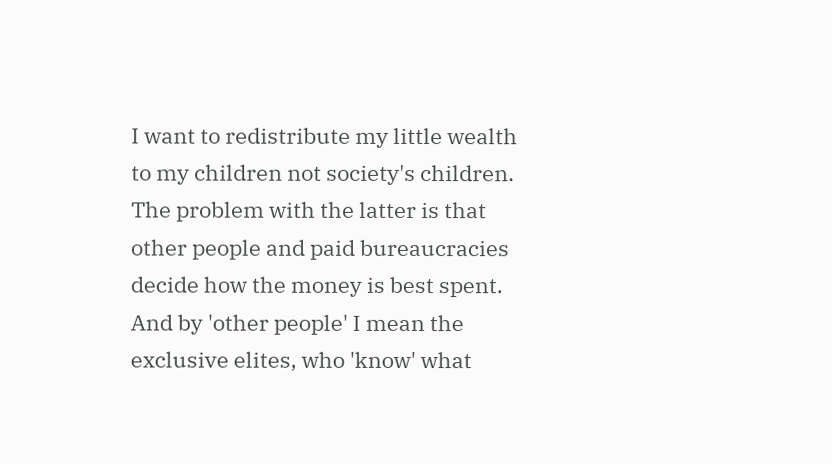I want to redistribute my little wealth to my children not society's children. The problem with the latter is that other people and paid bureaucracies decide how the money is best spent. And by 'other people' I mean the exclusive elites, who 'know' what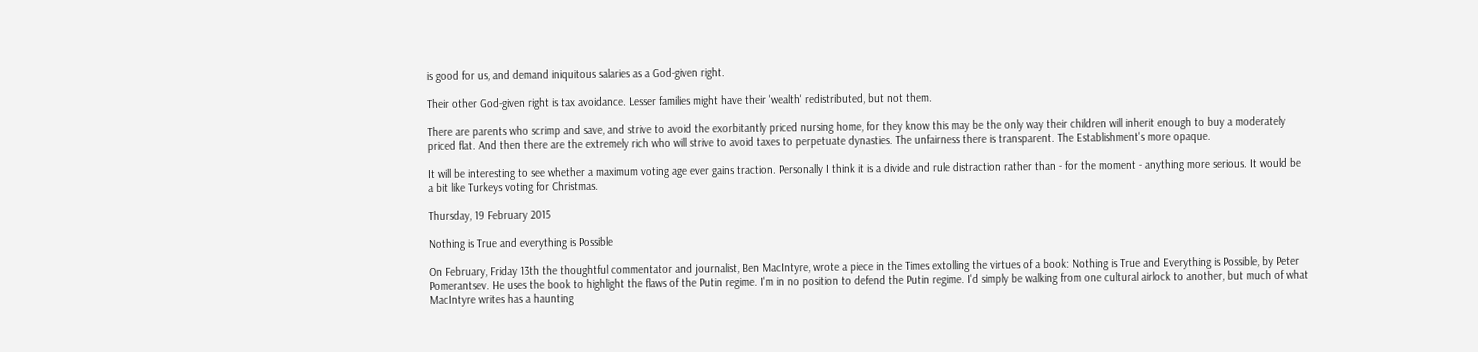is good for us, and demand iniquitous salaries as a God-given right.

Their other God-given right is tax avoidance. Lesser families might have their 'wealth' redistributed, but not them.

There are parents who scrimp and save, and strive to avoid the exorbitantly priced nursing home, for they know this may be the only way their children will inherit enough to buy a moderately priced flat. And then there are the extremely rich who will strive to avoid taxes to perpetuate dynasties. The unfairness there is transparent. The Establishment's more opaque.

It will be interesting to see whether a maximum voting age ever gains traction. Personally I think it is a divide and rule distraction rather than - for the moment - anything more serious. It would be a bit like Turkeys voting for Christmas.

Thursday, 19 February 2015

Nothing is True and everything is Possible

On February, Friday 13th the thoughtful commentator and journalist, Ben MacIntyre, wrote a piece in the Times extolling the virtues of a book: Nothing is True and Everything is Possible, by Peter Pomerantsev. He uses the book to highlight the flaws of the Putin regime. I'm in no position to defend the Putin regime. I'd simply be walking from one cultural airlock to another, but much of what MacIntyre writes has a haunting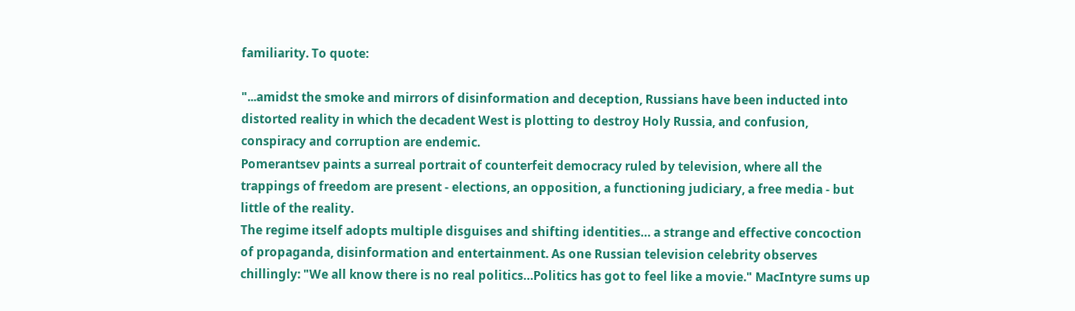familiarity. To quote:

"...amidst the smoke and mirrors of disinformation and deception, Russians have been inducted into distorted reality in which the decadent West is plotting to destroy Holy Russia, and confusion, conspiracy and corruption are endemic.
Pomerantsev paints a surreal portrait of counterfeit democracy ruled by television, where all the trappings of freedom are present - elections, an opposition, a functioning judiciary, a free media - but little of the reality.
The regime itself adopts multiple disguises and shifting identities… a strange and effective concoction of propaganda, disinformation and entertainment. As one Russian television celebrity observes chillingly: "We all know there is no real politics…Politics has got to feel like a movie." MacIntyre sums up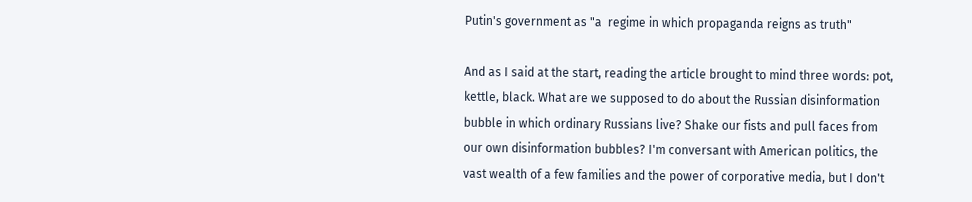Putin's government as "a  regime in which propaganda reigns as truth"

And as I said at the start, reading the article brought to mind three words: pot, kettle, black. What are we supposed to do about the Russian disinformation bubble in which ordinary Russians live? Shake our fists and pull faces from our own disinformation bubbles? I'm conversant with American politics, the vast wealth of a few families and the power of corporative media, but I don't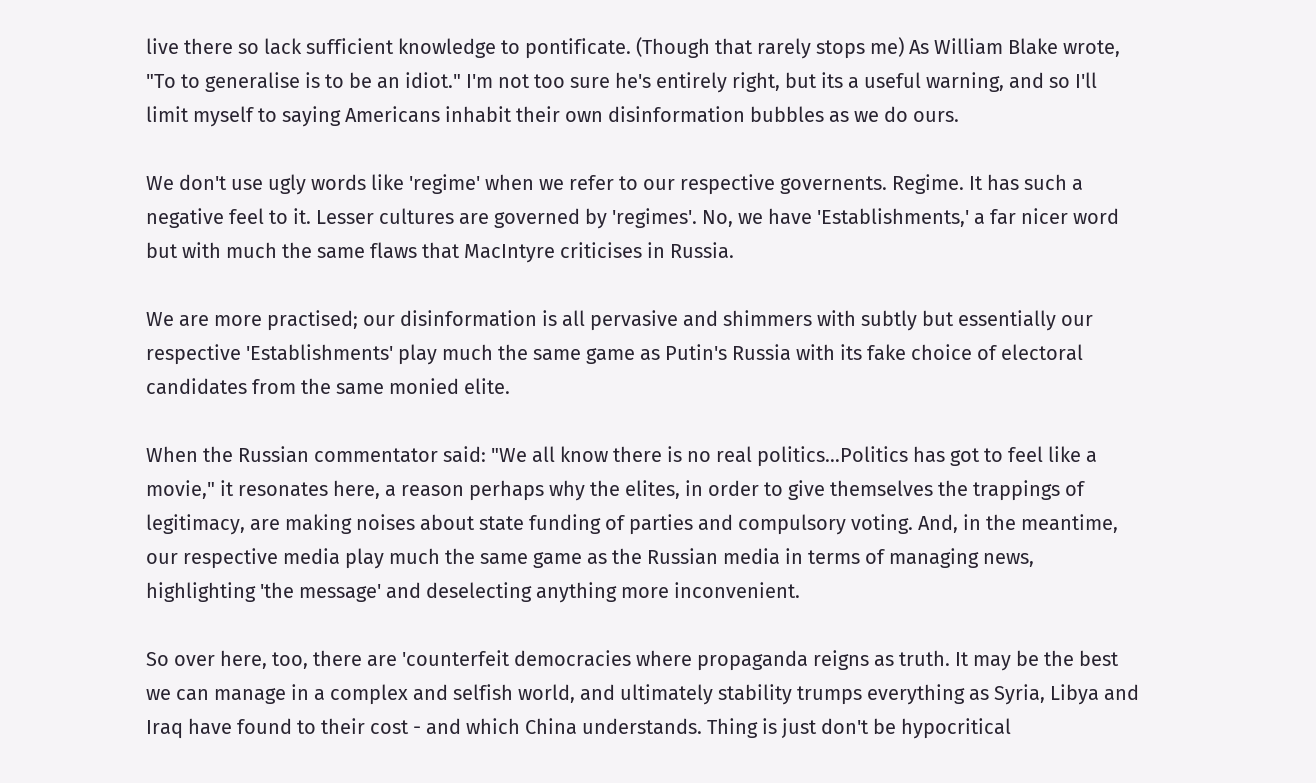live there so lack sufficient knowledge to pontificate. (Though that rarely stops me) As William Blake wrote, "To to generalise is to be an idiot." I'm not too sure he's entirely right, but its a useful warning, and so I'll limit myself to saying Americans inhabit their own disinformation bubbles as we do ours.

We don't use ugly words like 'regime' when we refer to our respective governents. Regime. It has such a negative feel to it. Lesser cultures are governed by 'regimes'. No, we have 'Establishments,' a far nicer word but with much the same flaws that MacIntyre criticises in Russia.

We are more practised; our disinformation is all pervasive and shimmers with subtly but essentially our respective 'Establishments' play much the same game as Putin's Russia with its fake choice of electoral candidates from the same monied elite.

When the Russian commentator said: "We all know there is no real politics…Politics has got to feel like a movie," it resonates here, a reason perhaps why the elites, in order to give themselves the trappings of legitimacy, are making noises about state funding of parties and compulsory voting. And, in the meantime, our respective media play much the same game as the Russian media in terms of managing news, highlighting 'the message' and deselecting anything more inconvenient.

So over here, too, there are 'counterfeit democracies where propaganda reigns as truth. It may be the best we can manage in a complex and selfish world, and ultimately stability trumps everything as Syria, Libya and Iraq have found to their cost - and which China understands. Thing is just don't be hypocritical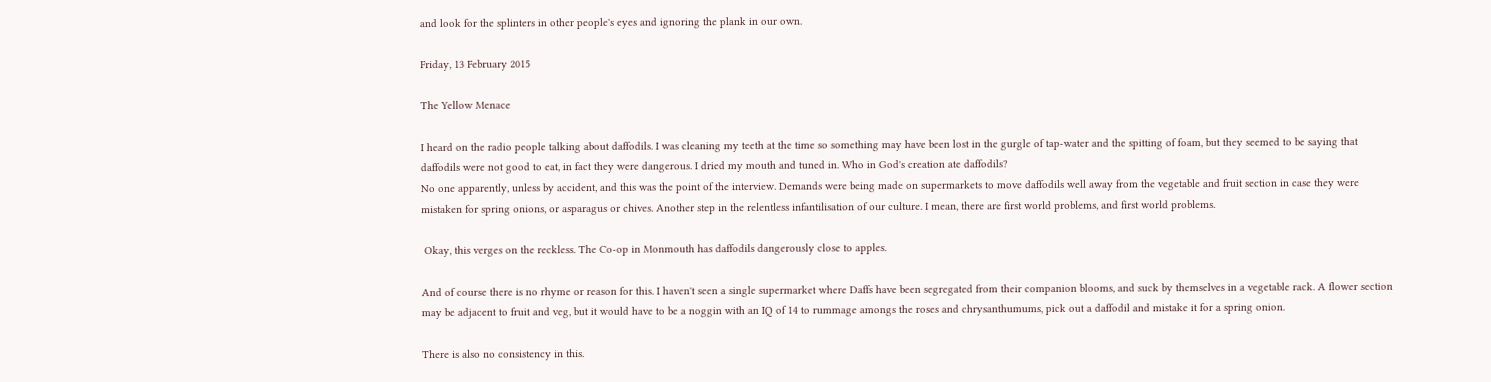and look for the splinters in other people's eyes and ignoring the plank in our own.

Friday, 13 February 2015

The Yellow Menace

I heard on the radio people talking about daffodils. I was cleaning my teeth at the time so something may have been lost in the gurgle of tap-water and the spitting of foam, but they seemed to be saying that daffodils were not good to eat, in fact they were dangerous. I dried my mouth and tuned in. Who in God's creation ate daffodils?
No one apparently, unless by accident, and this was the point of the interview. Demands were being made on supermarkets to move daffodils well away from the vegetable and fruit section in case they were mistaken for spring onions, or asparagus or chives. Another step in the relentless infantilisation of our culture. I mean, there are first world problems, and first world problems.

 Okay, this verges on the reckless. The Co-op in Monmouth has daffodils dangerously close to apples.

And of course there is no rhyme or reason for this. I haven't seen a single supermarket where Daffs have been segregated from their companion blooms, and suck by themselves in a vegetable rack. A flower section may be adjacent to fruit and veg, but it would have to be a noggin with an IQ of 14 to rummage amongs the roses and chrysanthumums, pick out a daffodil and mistake it for a spring onion.

There is also no consistency in this.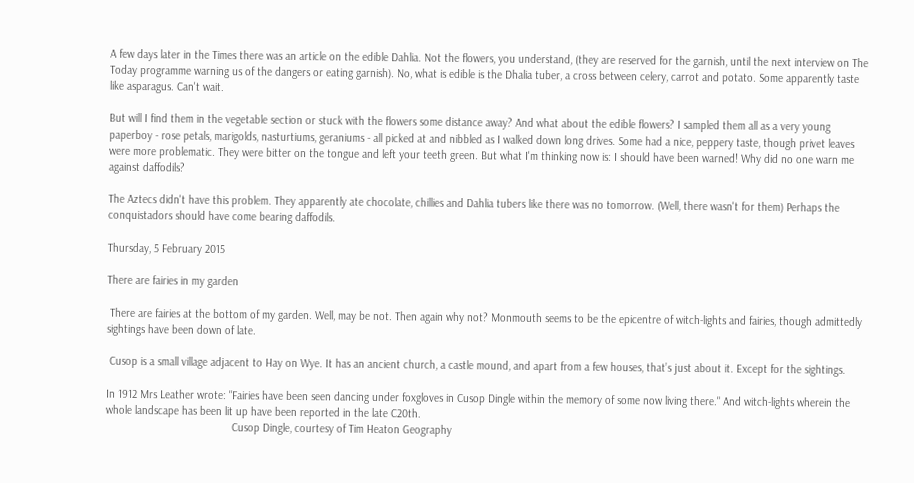A few days later in the Times there was an article on the edible Dahlia. Not the flowers, you understand, (they are reserved for the garnish, until the next interview on The Today programme warning us of the dangers or eating garnish). No, what is edible is the Dhalia tuber, a cross between celery, carrot and potato. Some apparently taste like asparagus. Can't wait.

But will I find them in the vegetable section or stuck with the flowers some distance away? And what about the edible flowers? I sampled them all as a very young paperboy - rose petals, marigolds, nasturtiums, geraniums - all picked at and nibbled as I walked down long drives. Some had a nice, peppery taste, though privet leaves were more problematic. They were bitter on the tongue and left your teeth green. But what I'm thinking now is: I should have been warned! Why did no one warn me against daffodils?

The Aztecs didn't have this problem. They apparently ate chocolate, chillies and Dahlia tubers like there was no tomorrow. (Well, there wasn't for them) Perhaps the conquistadors should have come bearing daffodils.

Thursday, 5 February 2015

There are fairies in my garden

 There are fairies at the bottom of my garden. Well, may be not. Then again why not? Monmouth seems to be the epicentre of witch-lights and fairies, though admittedly sightings have been down of late.

 Cusop is a small village adjacent to Hay on Wye. It has an ancient church, a castle mound, and apart from a few houses, that’s just about it. Except for the sightings.

In 1912 Mrs Leather wrote: "Fairies have been seen dancing under foxgloves in Cusop Dingle within the memory of some now living there." And witch-lights wherein the whole landscape has been lit up have been reported in the late C20th.
                                          Cusop Dingle, courtesy of Tim Heaton Geography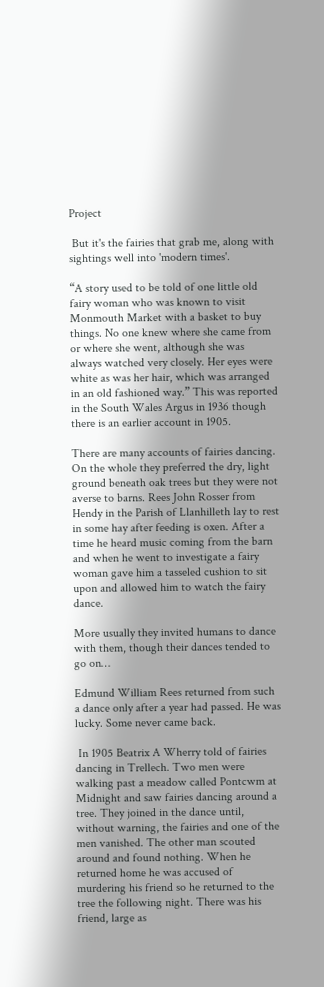Project

 But it's the fairies that grab me, along with sightings well into 'modern times'.

“A story used to be told of one little old fairy woman who was known to visit Monmouth Market with a basket to buy things. No one knew where she came from or where she went, although she was always watched very closely. Her eyes were white as was her hair, which was arranged in an old fashioned way.” This was reported in the South Wales Argus in 1936 though there is an earlier account in 1905.

There are many accounts of fairies dancing. On the whole they preferred the dry, light ground beneath oak trees but they were not averse to barns. Rees John Rosser from Hendy in the Parish of Llanhilleth lay to rest in some hay after feeding is oxen. After a time he heard music coming from the barn and when he went to investigate a fairy woman gave him a tasseled cushion to sit upon and allowed him to watch the fairy dance.

More usually they invited humans to dance with them, though their dances tended to go on…

Edmund William Rees returned from such a dance only after a year had passed. He was lucky. Some never came back.

 In 1905 Beatrix A Wherry told of fairies dancing in Trellech. Two men were walking past a meadow called Pontcwm at Midnight and saw fairies dancing around a tree. They joined in the dance until, without warning, the fairies and one of the men vanished. The other man scouted around and found nothing. When he returned home he was accused of murdering his friend so he returned to the tree the following night. There was his friend, large as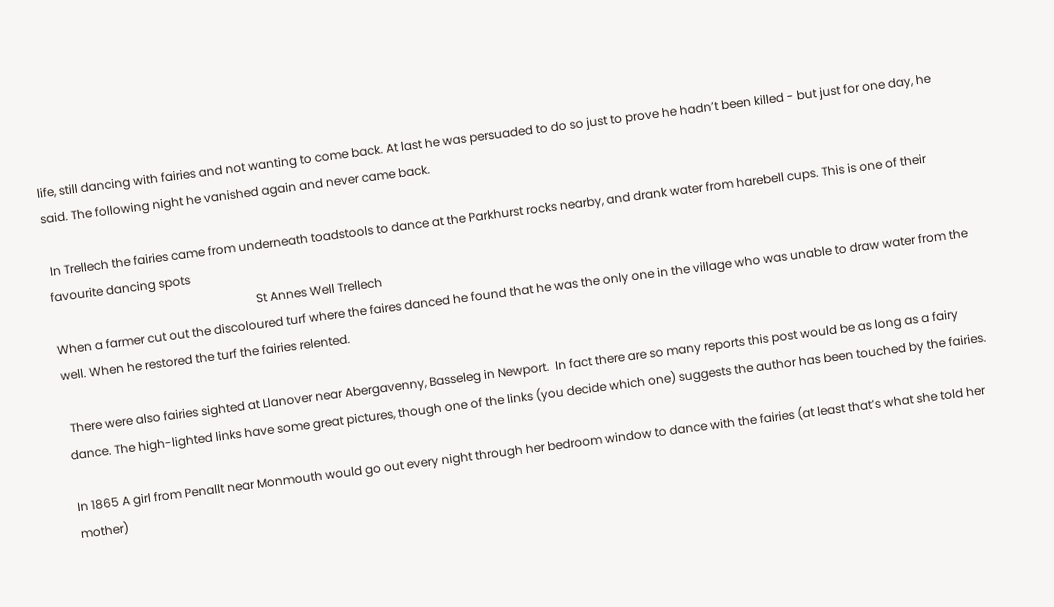life, still dancing with fairies and not wanting to come back. At last he was persuaded to do so just to prove he hadn’t been killed - but just for one day, he said. The following night he vanished again and never came back.

 In Trellech the fairies came from underneath toadstools to dance at the Parkhurst rocks nearby, and drank water from harebell cups. This is one of their favourite dancing spots
                                                                    St Annes Well Trellech
When a farmer cut out the discoloured turf where the faires danced he found that he was the only one in the village who was unable to draw water from the well. When he restored the turf the fairies relented.

 There were also fairies sighted at Llanover near Abergavenny, Basseleg in Newport.  In fact there are so many reports this post would be as long as a fairy dance. The high-lighted links have some great pictures, though one of the links (you decide which one) suggests the author has been touched by the fairies.

In 1865 A girl from Penallt near Monmouth would go out every night through her bedroom window to dance with the fairies (at least that’s what she told her mother)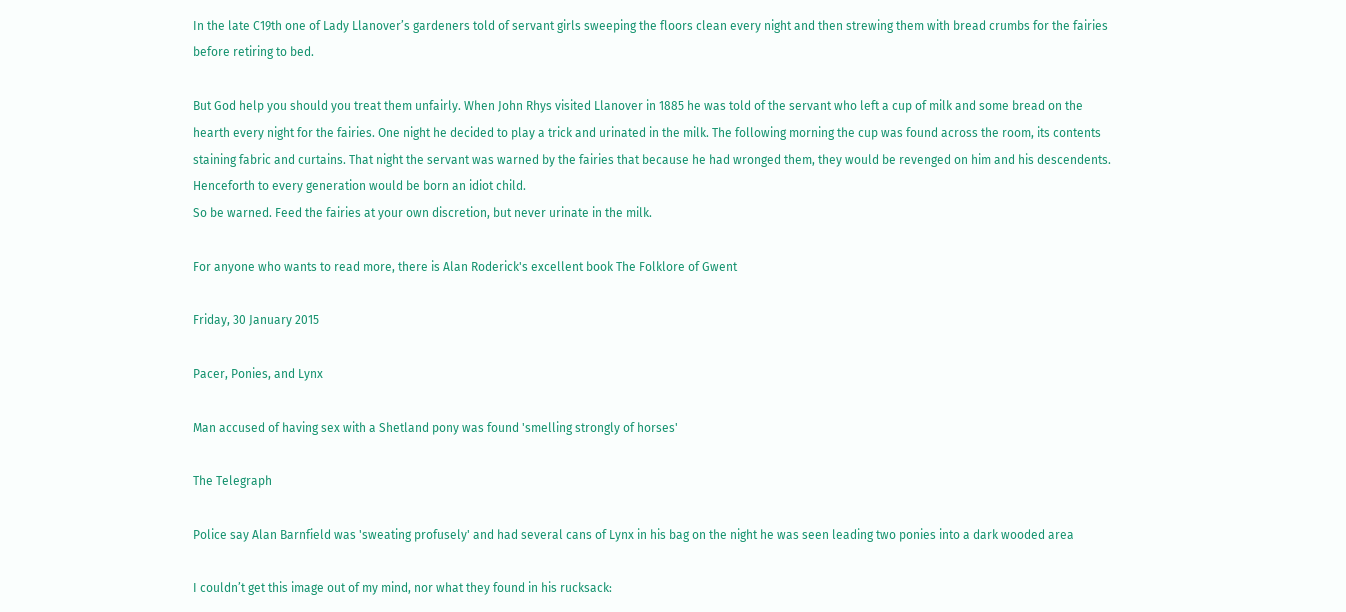In the late C19th one of Lady Llanover’s gardeners told of servant girls sweeping the floors clean every night and then strewing them with bread crumbs for the fairies before retiring to bed.

But God help you should you treat them unfairly. When John Rhys visited Llanover in 1885 he was told of the servant who left a cup of milk and some bread on the hearth every night for the fairies. One night he decided to play a trick and urinated in the milk. The following morning the cup was found across the room, its contents staining fabric and curtains. That night the servant was warned by the fairies that because he had wronged them, they would be revenged on him and his descendents. Henceforth to every generation would be born an idiot child.
So be warned. Feed the fairies at your own discretion, but never urinate in the milk.

For anyone who wants to read more, there is Alan Roderick's excellent book The Folklore of Gwent

Friday, 30 January 2015

Pacer, Ponies, and Lynx

Man accused of having sex with a Shetland pony was found 'smelling strongly of horses'

The Telegraph

Police say Alan Barnfield was 'sweating profusely' and had several cans of Lynx in his bag on the night he was seen leading two ponies into a dark wooded area

I couldn’t get this image out of my mind, nor what they found in his rucksack: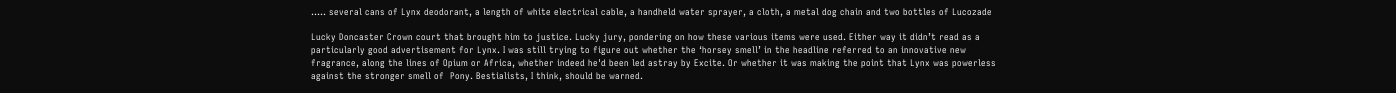..... several cans of Lynx deodorant, a length of white electrical cable, a handheld water sprayer, a cloth, a metal dog chain and two bottles of Lucozade

Lucky Doncaster Crown court that brought him to justice. Lucky jury, pondering on how these various items were used. Either way it didn’t read as a particularly good advertisement for Lynx. I was still trying to figure out whether the ‘horsey smell’ in the headline referred to an innovative new fragrance, along the lines of Opium or Africa, whether indeed he'd been led astray by Excite. Or whether it was making the point that Lynx was powerless against the stronger smell of  Pony. Bestialists, I think, should be warned.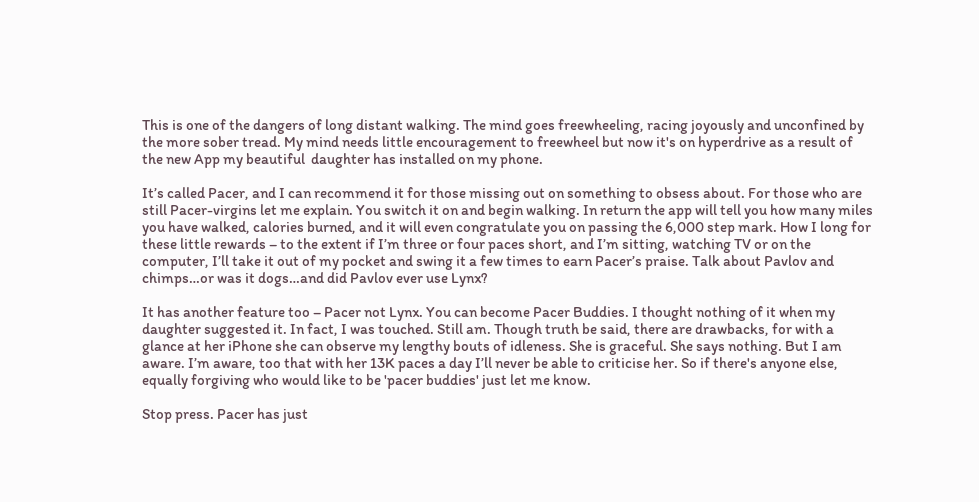This is one of the dangers of long distant walking. The mind goes freewheeling, racing joyously and unconfined by the more sober tread. My mind needs little encouragement to freewheel but now it's on hyperdrive as a result of the new App my beautiful  daughter has installed on my phone.

It’s called Pacer, and I can recommend it for those missing out on something to obsess about. For those who are still Pacer-virgins let me explain. You switch it on and begin walking. In return the app will tell you how many miles you have walked, calories burned, and it will even congratulate you on passing the 6,000 step mark. How I long for these little rewards – to the extent if I’m three or four paces short, and I’m sitting, watching TV or on the computer, I’ll take it out of my pocket and swing it a few times to earn Pacer’s praise. Talk about Pavlov and chimps…or was it dogs…and did Pavlov ever use Lynx?

It has another feature too – Pacer not Lynx. You can become Pacer Buddies. I thought nothing of it when my daughter suggested it. In fact, I was touched. Still am. Though truth be said, there are drawbacks, for with a glance at her iPhone she can observe my lengthy bouts of idleness. She is graceful. She says nothing. But I am aware. I’m aware, too that with her 13K paces a day I’ll never be able to criticise her. So if there's anyone else, equally forgiving who would like to be 'pacer buddies' just let me know.

Stop press. Pacer has just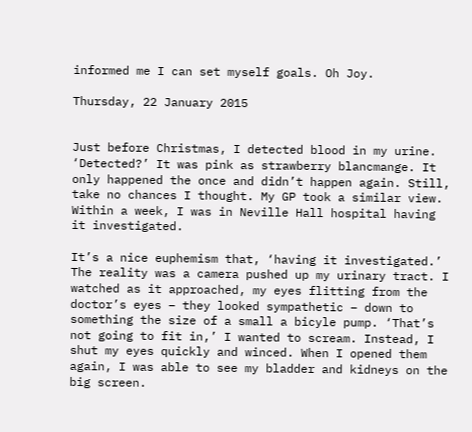informed me I can set myself goals. Oh Joy.

Thursday, 22 January 2015


Just before Christmas, I detected blood in my urine. ‘Detected?’ It was pink as strawberry blancmange. It only happened the once and didn’t happen again. Still, take no chances I thought. My GP took a similar view. Within a week, I was in Neville Hall hospital having it investigated.

It’s a nice euphemism that, ‘having it investigated.’ The reality was a camera pushed up my urinary tract. I watched as it approached, my eyes flitting from the doctor’s eyes – they looked sympathetic – down to something the size of a small a bicyle pump. ‘That’s not going to fit in,’ I wanted to scream. Instead, I shut my eyes quickly and winced. When I opened them again, I was able to see my bladder and kidneys on the big screen.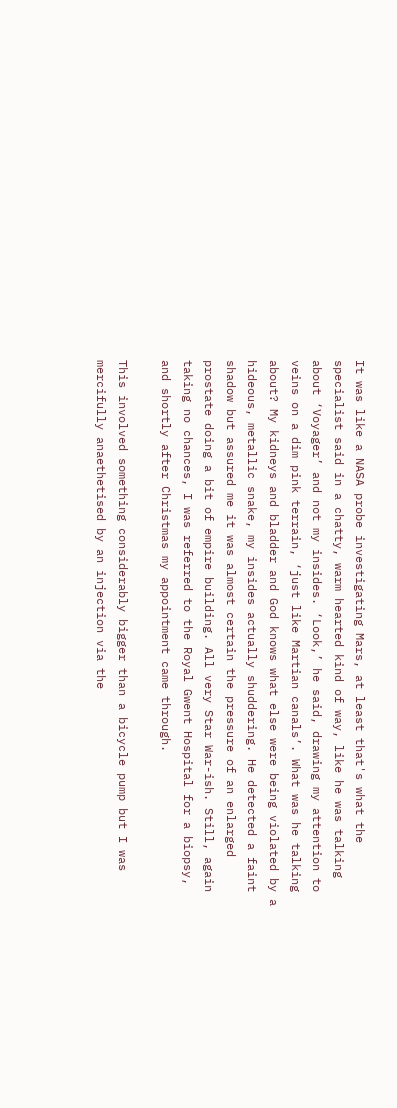It was like a NASA probe investigating Mars, at least that's what the specialist said in a chatty, warm hearted kind of way, like he was talking about ‘Voyager’ and not my insides. ‘Look,’ he said, drawing my attention to veins on a dim pink terrain, ‘just like Martian canals’. What was he talking about? My kidneys and bladder and God knows what else were being violated by a hideous, metallic snake, my insides actually shuddering. He detected a faint shadow but assured me it was almost certain the pressure of an enlarged prostate doing a bit of empire building. All very Star War-ish. Still, again taking no chances, I was referred to the Royal Gwent Hospital for a biopsy, and shortly after Christmas my appointment came through.

This involved something considerably bigger than a bicycle pump but I was mercifully anaethetised by an injection via the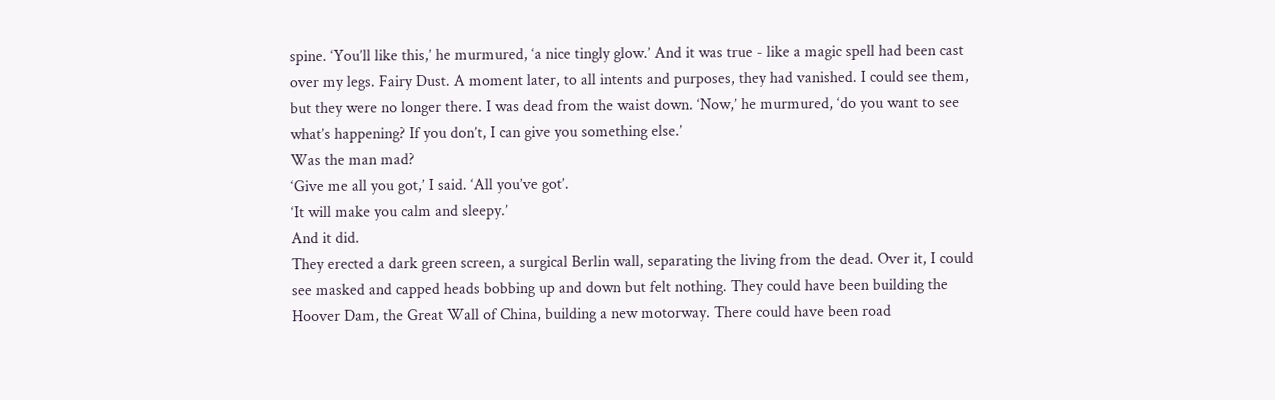spine. ‘You’ll like this,’ he murmured, ‘a nice tingly glow.’ And it was true - like a magic spell had been cast over my legs. Fairy Dust. A moment later, to all intents and purposes, they had vanished. I could see them, but they were no longer there. I was dead from the waist down. ‘Now,’ he murmured, ‘do you want to see what’s happening? If you don’t, I can give you something else.’
Was the man mad?
‘Give me all you got,’ I said. ‘All you’ve got’.
‘It will make you calm and sleepy.’
And it did.
They erected a dark green screen, a surgical Berlin wall, separating the living from the dead. Over it, I could see masked and capped heads bobbing up and down but felt nothing. They could have been building the Hoover Dam, the Great Wall of China, building a new motorway. There could have been road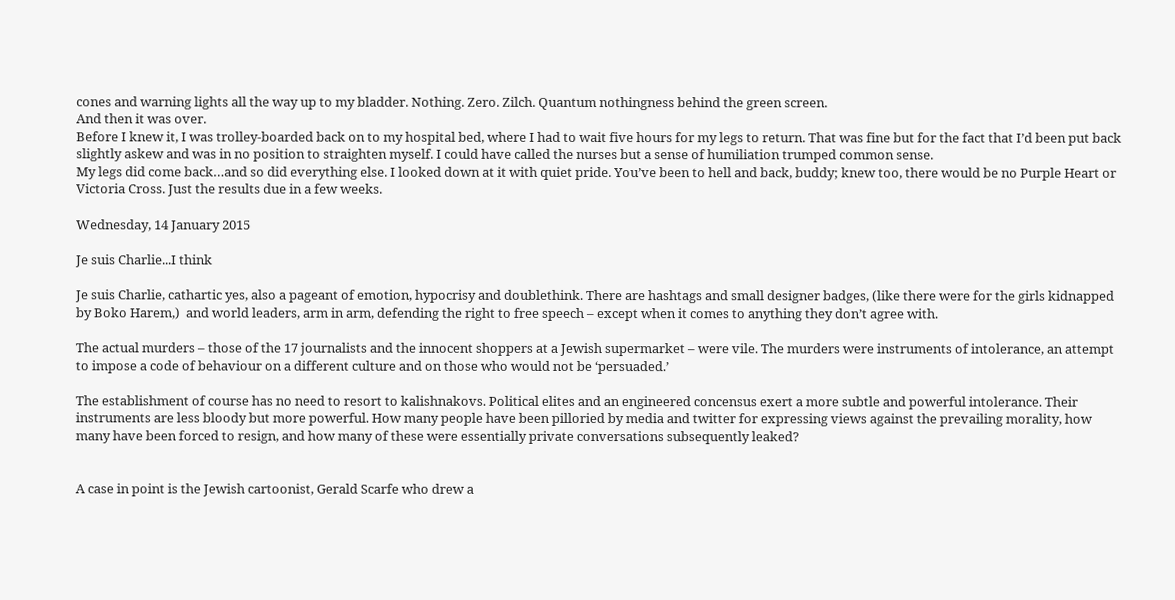cones and warning lights all the way up to my bladder. Nothing. Zero. Zilch. Quantum nothingness behind the green screen.
And then it was over.
Before I knew it, I was trolley-boarded back on to my hospital bed, where I had to wait five hours for my legs to return. That was fine but for the fact that I’d been put back slightly askew and was in no position to straighten myself. I could have called the nurses but a sense of humiliation trumped common sense.
My legs did come back…and so did everything else. I looked down at it with quiet pride. You’ve been to hell and back, buddy; knew too, there would be no Purple Heart or  Victoria Cross. Just the results due in a few weeks.

Wednesday, 14 January 2015

Je suis Charlie...I think

Je suis Charlie, cathartic yes, also a pageant of emotion, hypocrisy and doublethink. There are hashtags and small designer badges, (like there were for the girls kidnapped by Boko Harem,)  and world leaders, arm in arm, defending the right to free speech – except when it comes to anything they don’t agree with.

The actual murders – those of the 17 journalists and the innocent shoppers at a Jewish supermarket – were vile. The murders were instruments of intolerance, an attempt to impose a code of behaviour on a different culture and on those who would not be ‘persuaded.’

The establishment of course has no need to resort to kalishnakovs. Political elites and an engineered concensus exert a more subtle and powerful intolerance. Their instruments are less bloody but more powerful. How many people have been pilloried by media and twitter for expressing views against the prevailing morality, how many have been forced to resign, and how many of these were essentially private conversations subsequently leaked?


A case in point is the Jewish cartoonist, Gerald Scarfe who drew a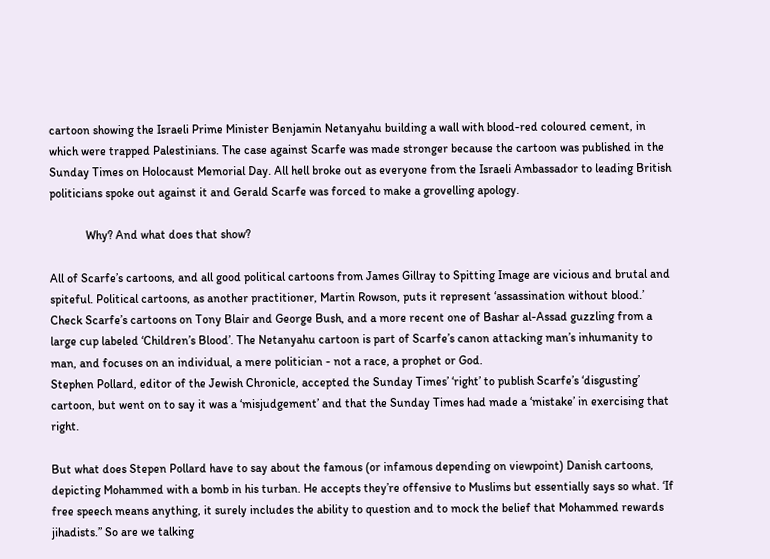cartoon showing the Israeli Prime Minister Benjamin Netanyahu building a wall with blood-red coloured cement, in which were trapped Palestinians. The case against Scarfe was made stronger because the cartoon was published in the Sunday Times on Holocaust Memorial Day. All hell broke out as everyone from the Israeli Ambassador to leading British politicians spoke out against it and Gerald Scarfe was forced to make a grovelling apology.

            Why? And what does that show?

All of Scarfe’s cartoons, and all good political cartoons from James Gillray to Spitting Image are vicious and brutal and spiteful. Political cartoons, as another practitioner, Martin Rowson, puts it represent ‘assassination without blood.’ Check Scarfe’s cartoons on Tony Blair and George Bush, and a more recent one of Bashar al-Assad guzzling from a large cup labeled ‘Children’s Blood’. The Netanyahu cartoon is part of Scarfe’s canon attacking man’s inhumanity to man, and focuses on an individual, a mere politician - not a race, a prophet or God.
Stephen Pollard, editor of the Jewish Chronicle, accepted the Sunday Times’ ‘right’ to publish Scarfe’s ‘disgusting’ cartoon, but went on to say it was a ‘misjudgement’ and that the Sunday Times had made a ‘mistake’ in exercising that right.

But what does Stepen Pollard have to say about the famous (or infamous depending on viewpoint) Danish cartoons, depicting Mohammed with a bomb in his turban. He accepts they’re offensive to Muslims but essentially says so what. ‘If free speech means anything, it surely includes the ability to question and to mock the belief that Mohammed rewards jihadists.” So are we talking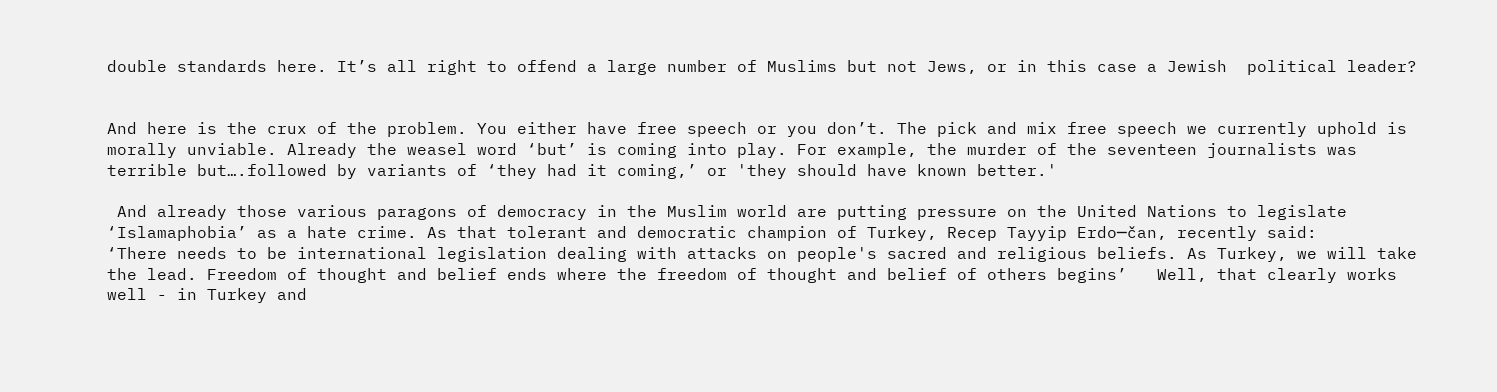double standards here. It’s all right to offend a large number of Muslims but not Jews, or in this case a Jewish  political leader?


And here is the crux of the problem. You either have free speech or you don’t. The pick and mix free speech we currently uphold is morally unviable. Already the weasel word ‘but’ is coming into play. For example, the murder of the seventeen journalists was terrible but….followed by variants of ‘they had it coming,’ or 'they should have known better.'

 And already those various paragons of democracy in the Muslim world are putting pressure on the United Nations to legislate ‘Islamaphobia’ as a hate crime. As that tolerant and democratic champion of Turkey, Recep Tayyip Erdo─čan, recently said:
‘There needs to be international legislation dealing with attacks on people's sacred and religious beliefs. As Turkey, we will take the lead. Freedom of thought and belief ends where the freedom of thought and belief of others begins’   Well, that clearly works well - in Turkey and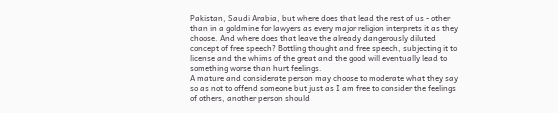Pakistan, Saudi Arabia, but where does that lead the rest of us - other than in a goldmine for lawyers as every major religion interprets it as they choose. And where does that leave the already dangerously diluted concept of free speech? Bottling thought and free speech, subjecting it to license and the whims of the great and the good will eventually lead to something worse than hurt feelings.
A mature and considerate person may choose to moderate what they say so as not to offend someone but just as I am free to consider the feelings of others, another person should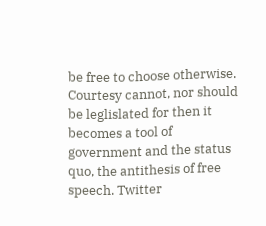be free to choose otherwise. Courtesy cannot, nor should be leglislated for then it becomes a tool of government and the status quo, the antithesis of free speech. Twitter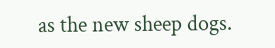as the new sheep dogs.